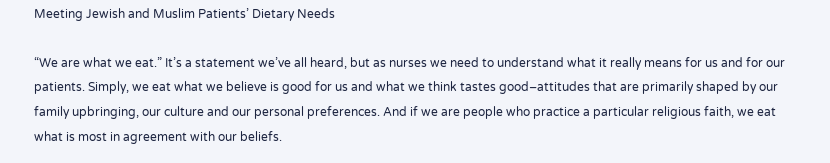Meeting Jewish and Muslim Patients’ Dietary Needs

“We are what we eat.” It’s a statement we’ve all heard, but as nurses we need to understand what it really means for us and for our patients. Simply, we eat what we believe is good for us and what we think tastes good–attitudes that are primarily shaped by our family upbringing, our culture and our personal preferences. And if we are people who practice a particular religious faith, we eat what is most in agreement with our beliefs.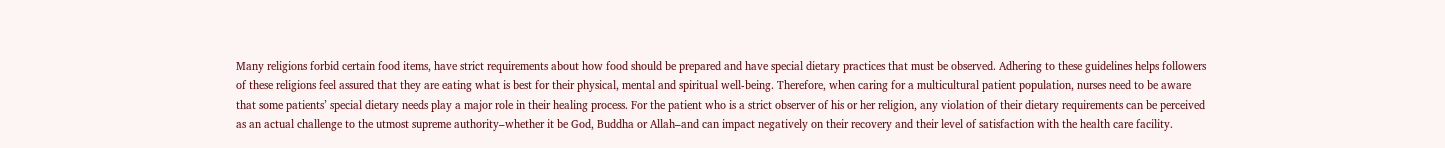Many religions forbid certain food items, have strict requirements about how food should be prepared and have special dietary practices that must be observed. Adhering to these guidelines helps followers of these religions feel assured that they are eating what is best for their physical, mental and spiritual well-being. Therefore, when caring for a multicultural patient population, nurses need to be aware that some patients’ special dietary needs play a major role in their healing process. For the patient who is a strict observer of his or her religion, any violation of their dietary requirements can be perceived as an actual challenge to the utmost supreme authority–whether it be God, Buddha or Allah–and can impact negatively on their recovery and their level of satisfaction with the health care facility.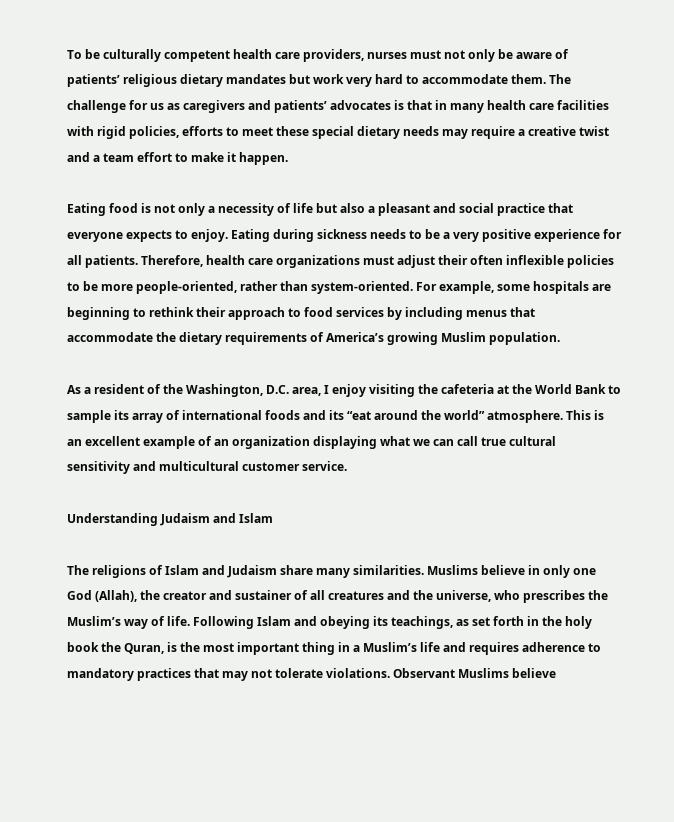To be culturally competent health care providers, nurses must not only be aware of patients’ religious dietary mandates but work very hard to accommodate them. The challenge for us as caregivers and patients’ advocates is that in many health care facilities with rigid policies, efforts to meet these special dietary needs may require a creative twist and a team effort to make it happen.

Eating food is not only a necessity of life but also a pleasant and social practice that everyone expects to enjoy. Eating during sickness needs to be a very positive experience for all patients. Therefore, health care organizations must adjust their often inflexible policies to be more people-oriented, rather than system-oriented. For example, some hospitals are beginning to rethink their approach to food services by including menus that accommodate the dietary requirements of America’s growing Muslim population.

As a resident of the Washington, D.C. area, I enjoy visiting the cafeteria at the World Bank to sample its array of international foods and its “eat around the world” atmosphere. This is an excellent example of an organization displaying what we can call true cultural sensitivity and multicultural customer service.

Understanding Judaism and Islam

The religions of Islam and Judaism share many similarities. Muslims believe in only one God (Allah), the creator and sustainer of all creatures and the universe, who prescribes the Muslim’s way of life. Following Islam and obeying its teachings, as set forth in the holy book the Quran, is the most important thing in a Muslim’s life and requires adherence to mandatory practices that may not tolerate violations. Observant Muslims believe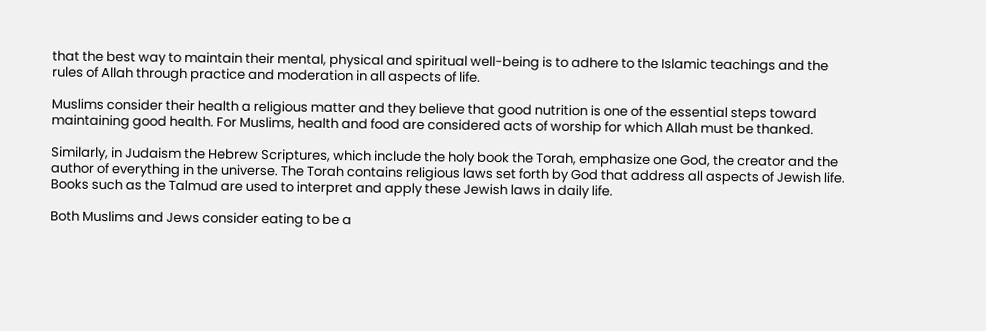that the best way to maintain their mental, physical and spiritual well-being is to adhere to the Islamic teachings and the rules of Allah through practice and moderation in all aspects of life.

Muslims consider their health a religious matter and they believe that good nutrition is one of the essential steps toward maintaining good health. For Muslims, health and food are considered acts of worship for which Allah must be thanked.

Similarly, in Judaism the Hebrew Scriptures, which include the holy book the Torah, emphasize one God, the creator and the author of everything in the universe. The Torah contains religious laws set forth by God that address all aspects of Jewish life. Books such as the Talmud are used to interpret and apply these Jewish laws in daily life.

Both Muslims and Jews consider eating to be a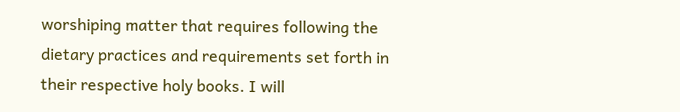worshiping matter that requires following the dietary practices and requirements set forth in their respective holy books. I will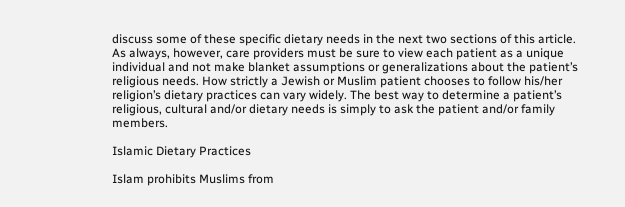discuss some of these specific dietary needs in the next two sections of this article. As always, however, care providers must be sure to view each patient as a unique individual and not make blanket assumptions or generalizations about the patient’s religious needs. How strictly a Jewish or Muslim patient chooses to follow his/her religion’s dietary practices can vary widely. The best way to determine a patient’s religious, cultural and/or dietary needs is simply to ask the patient and/or family members.

Islamic Dietary Practices

Islam prohibits Muslims from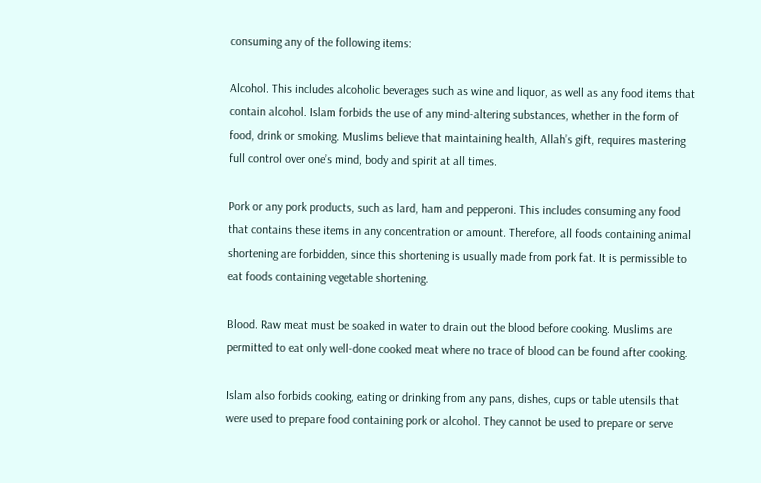consuming any of the following items:

Alcohol. This includes alcoholic beverages such as wine and liquor, as well as any food items that contain alcohol. Islam forbids the use of any mind-altering substances, whether in the form of food, drink or smoking. Muslims believe that maintaining health, Allah’s gift, requires mastering full control over one’s mind, body and spirit at all times.

Pork or any pork products, such as lard, ham and pepperoni. This includes consuming any food that contains these items in any concentration or amount. Therefore, all foods containing animal shortening are forbidden, since this shortening is usually made from pork fat. It is permissible to eat foods containing vegetable shortening.

Blood. Raw meat must be soaked in water to drain out the blood before cooking. Muslims are permitted to eat only well-done cooked meat where no trace of blood can be found after cooking.

Islam also forbids cooking, eating or drinking from any pans, dishes, cups or table utensils that were used to prepare food containing pork or alcohol. They cannot be used to prepare or serve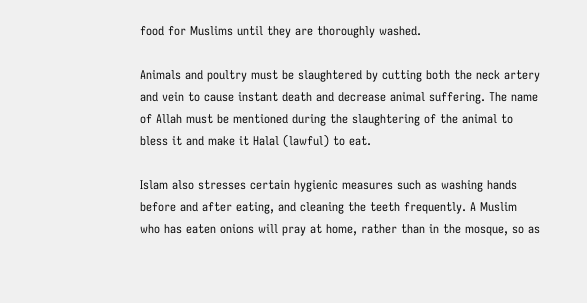food for Muslims until they are thoroughly washed.

Animals and poultry must be slaughtered by cutting both the neck artery and vein to cause instant death and decrease animal suffering. The name of Allah must be mentioned during the slaughtering of the animal to bless it and make it Halal (lawful) to eat.

Islam also stresses certain hygienic measures such as washing hands before and after eating, and cleaning the teeth frequently. A Muslim who has eaten onions will pray at home, rather than in the mosque, so as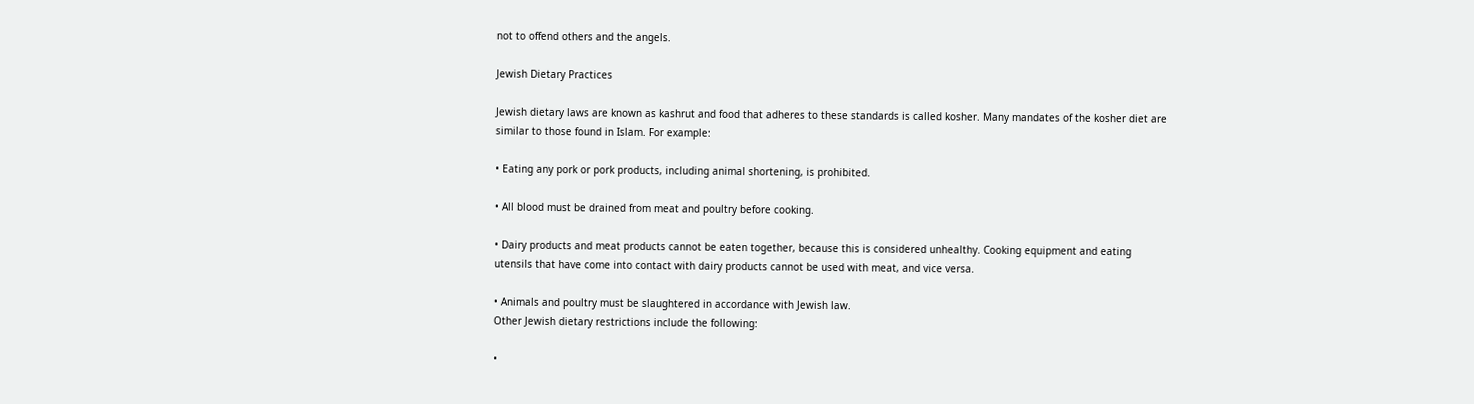not to offend others and the angels.

Jewish Dietary Practices

Jewish dietary laws are known as kashrut and food that adheres to these standards is called kosher. Many mandates of the kosher diet are similar to those found in Islam. For example:

• Eating any pork or pork products, including animal shortening, is prohibited.

• All blood must be drained from meat and poultry before cooking.

• Dairy products and meat products cannot be eaten together, because this is considered unhealthy. Cooking equipment and eating utensils that have come into contact with dairy products cannot be used with meat, and vice versa.

• Animals and poultry must be slaughtered in accordance with Jewish law.
Other Jewish dietary restrictions include the following:

•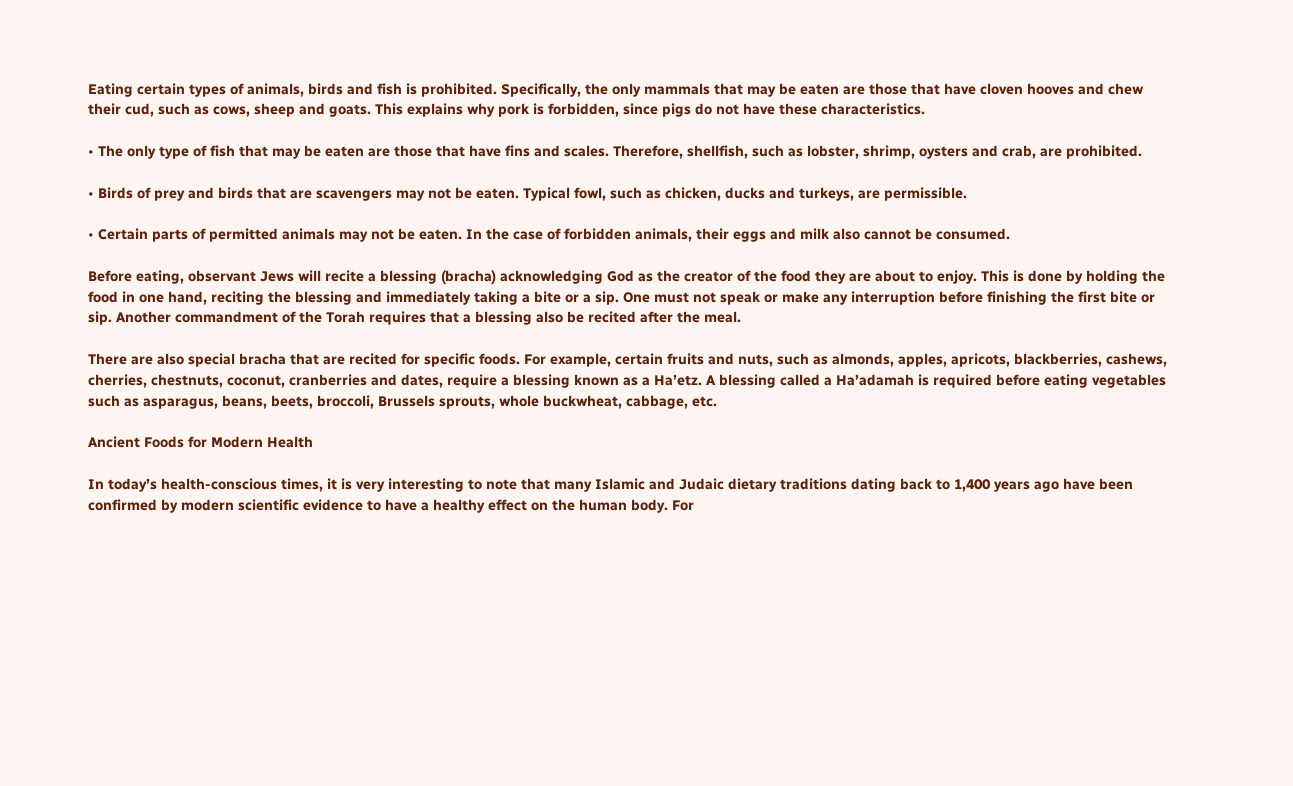Eating certain types of animals, birds and fish is prohibited. Specifically, the only mammals that may be eaten are those that have cloven hooves and chew their cud, such as cows, sheep and goats. This explains why pork is forbidden, since pigs do not have these characteristics.

• The only type of fish that may be eaten are those that have fins and scales. Therefore, shellfish, such as lobster, shrimp, oysters and crab, are prohibited.

• Birds of prey and birds that are scavengers may not be eaten. Typical fowl, such as chicken, ducks and turkeys, are permissible.

• Certain parts of permitted animals may not be eaten. In the case of forbidden animals, their eggs and milk also cannot be consumed.

Before eating, observant Jews will recite a blessing (bracha) acknowledging God as the creator of the food they are about to enjoy. This is done by holding the food in one hand, reciting the blessing and immediately taking a bite or a sip. One must not speak or make any interruption before finishing the first bite or sip. Another commandment of the Torah requires that a blessing also be recited after the meal.

There are also special bracha that are recited for specific foods. For example, certain fruits and nuts, such as almonds, apples, apricots, blackberries, cashews, cherries, chestnuts, coconut, cranberries and dates, require a blessing known as a Ha’etz. A blessing called a Ha’adamah is required before eating vegetables such as asparagus, beans, beets, broccoli, Brussels sprouts, whole buckwheat, cabbage, etc.

Ancient Foods for Modern Health

In today’s health-conscious times, it is very interesting to note that many Islamic and Judaic dietary traditions dating back to 1,400 years ago have been confirmed by modern scientific evidence to have a healthy effect on the human body. For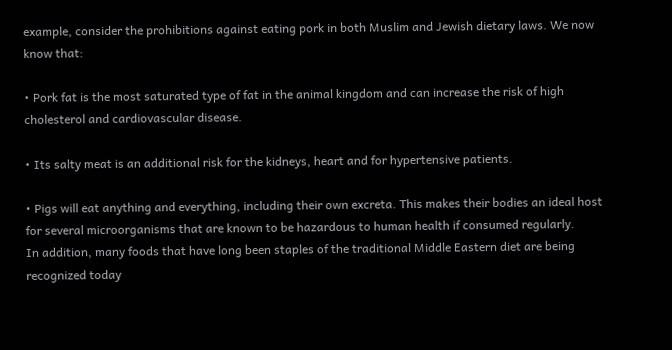example, consider the prohibitions against eating pork in both Muslim and Jewish dietary laws. We now know that:

• Pork fat is the most saturated type of fat in the animal kingdom and can increase the risk of high cholesterol and cardiovascular disease.

• Its salty meat is an additional risk for the kidneys, heart and for hypertensive patients.

• Pigs will eat anything and everything, including their own excreta. This makes their bodies an ideal host for several microorganisms that are known to be hazardous to human health if consumed regularly.
In addition, many foods that have long been staples of the traditional Middle Eastern diet are being recognized today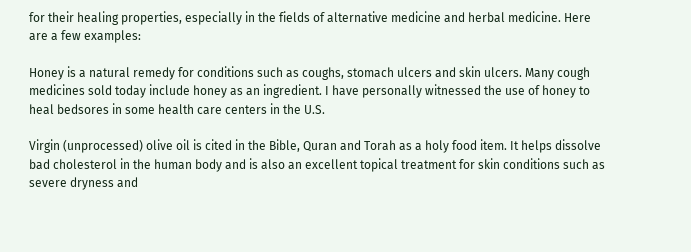for their healing properties, especially in the fields of alternative medicine and herbal medicine. Here are a few examples:

Honey is a natural remedy for conditions such as coughs, stomach ulcers and skin ulcers. Many cough medicines sold today include honey as an ingredient. I have personally witnessed the use of honey to heal bedsores in some health care centers in the U.S.

Virgin (unprocessed) olive oil is cited in the Bible, Quran and Torah as a holy food item. It helps dissolve bad cholesterol in the human body and is also an excellent topical treatment for skin conditions such as severe dryness and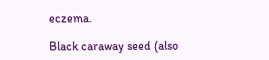eczema.

Black caraway seed (also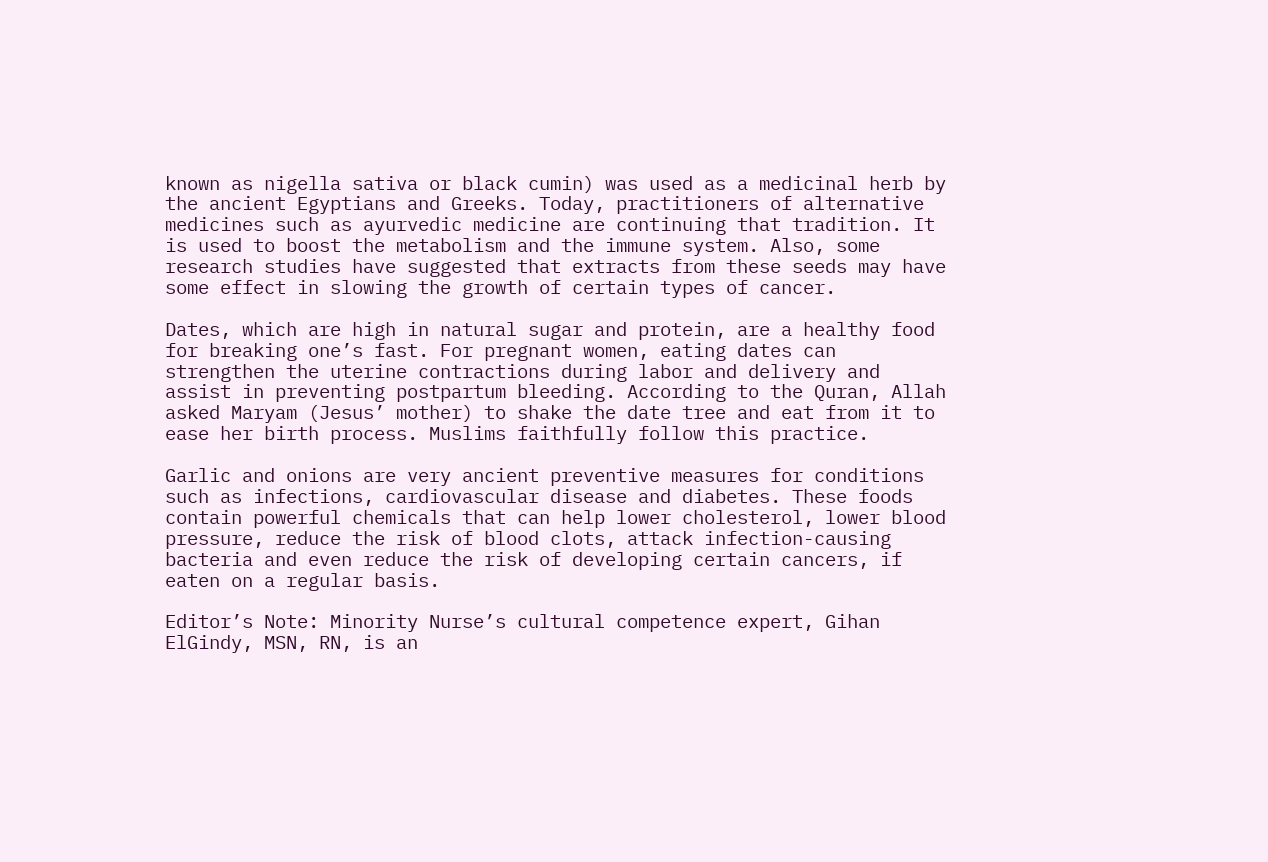known as nigella sativa or black cumin) was used as a medicinal herb by the ancient Egyptians and Greeks. Today, practitioners of alternative medicines such as ayurvedic medicine are continuing that tradition. It is used to boost the metabolism and the immune system. Also, some research studies have suggested that extracts from these seeds may have some effect in slowing the growth of certain types of cancer.

Dates, which are high in natural sugar and protein, are a healthy food for breaking one’s fast. For pregnant women, eating dates can strengthen the uterine contractions during labor and delivery and assist in preventing postpartum bleeding. According to the Quran, Allah asked Maryam (Jesus’ mother) to shake the date tree and eat from it to ease her birth process. Muslims faithfully follow this practice.

Garlic and onions are very ancient preventive measures for conditions such as infections, cardiovascular disease and diabetes. These foods contain powerful chemicals that can help lower cholesterol, lower blood pressure, reduce the risk of blood clots, attack infection-causing bacteria and even reduce the risk of developing certain cancers, if eaten on a regular basis.

Editor’s Note: Minority Nurse’s cultural competence expert, Gihan ElGindy, MSN, RN, is an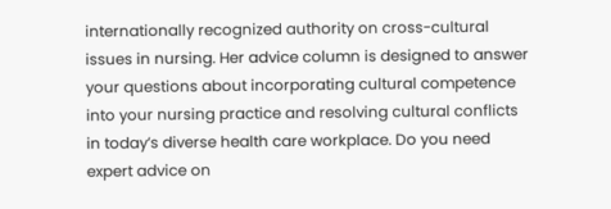internationally recognized authority on cross-cultural issues in nursing. Her advice column is designed to answer your questions about incorporating cultural competence into your nursing practice and resolving cultural conflicts in today’s diverse health care workplace. Do you need expert advice on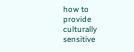how to provide culturally sensitive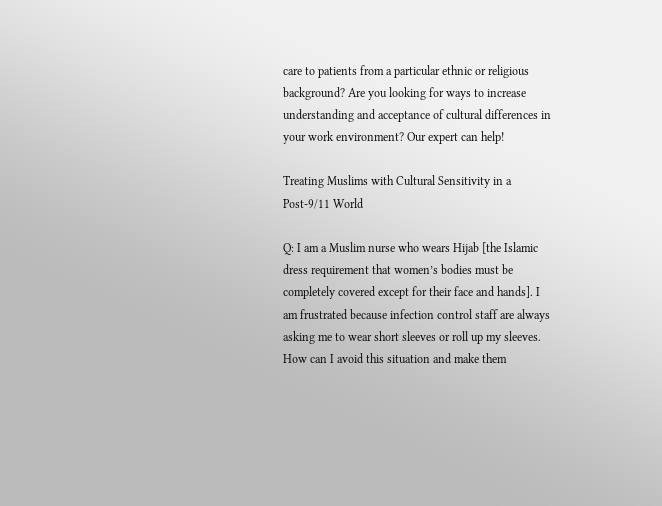care to patients from a particular ethnic or religious background? Are you looking for ways to increase understanding and acceptance of cultural differences in your work environment? Our expert can help!

Treating Muslims with Cultural Sensitivity in a Post-9/11 World

Q: I am a Muslim nurse who wears Hijab [the Islamic dress requirement that women’s bodies must be completely covered except for their face and hands]. I am frustrated because infection control staff are always asking me to wear short sleeves or roll up my sleeves. How can I avoid this situation and make them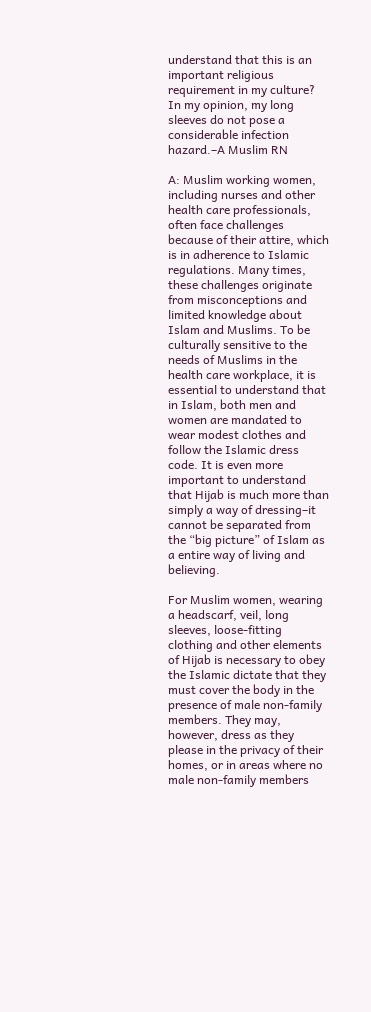understand that this is an important religious requirement in my culture? In my opinion, my long sleeves do not pose a considerable infection hazard.–A Muslim RN

A: Muslim working women, including nurses and other health care professionals, often face challenges because of their attire, which is in adherence to Islamic regulations. Many times, these challenges originate from misconceptions and limited knowledge about Islam and Muslims. To be culturally sensitive to the needs of Muslims in the health care workplace, it is essential to understand that in Islam, both men and women are mandated to wear modest clothes and follow the Islamic dress code. It is even more important to understand that Hijab is much more than simply a way of dressing–it cannot be separated from the “big picture” of Islam as a entire way of living and believing.

For Muslim women, wearing a headscarf, veil, long sleeves, loose-fitting clothing and other elements of Hijab is necessary to obey the Islamic dictate that they must cover the body in the presence of male non-family members. They may, however, dress as they please in the privacy of their homes, or in areas where no male non-family members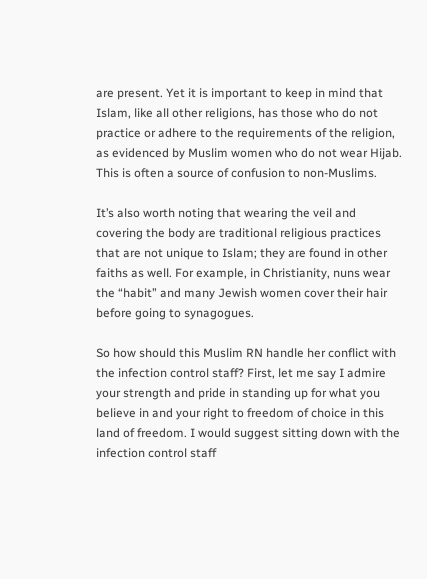are present. Yet it is important to keep in mind that Islam, like all other religions, has those who do not practice or adhere to the requirements of the religion, as evidenced by Muslim women who do not wear Hijab. This is often a source of confusion to non-Muslims.

It’s also worth noting that wearing the veil and covering the body are traditional religious practices that are not unique to Islam; they are found in other faiths as well. For example, in Christianity, nuns wear the “habit” and many Jewish women cover their hair before going to synagogues.

So how should this Muslim RN handle her conflict with the infection control staff? First, let me say I admire your strength and pride in standing up for what you believe in and your right to freedom of choice in this land of freedom. I would suggest sitting down with the infection control staff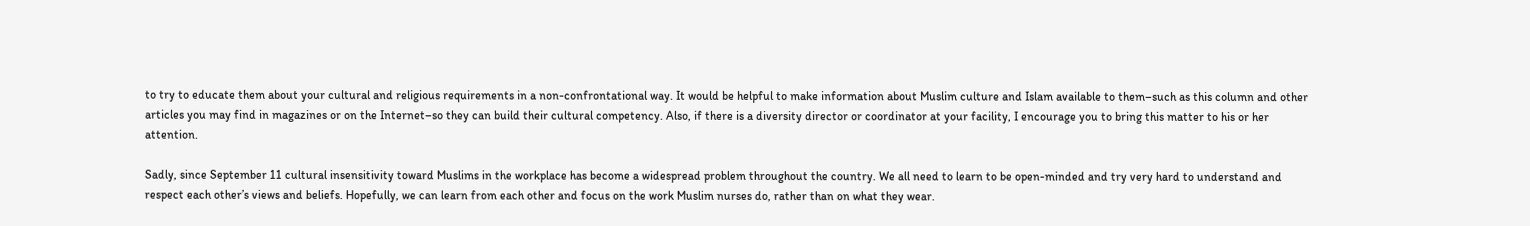to try to educate them about your cultural and religious requirements in a non-confrontational way. It would be helpful to make information about Muslim culture and Islam available to them–such as this column and other articles you may find in magazines or on the Internet–so they can build their cultural competency. Also, if there is a diversity director or coordinator at your facility, I encourage you to bring this matter to his or her attention.

Sadly, since September 11 cultural insensitivity toward Muslims in the workplace has become a widespread problem throughout the country. We all need to learn to be open-minded and try very hard to understand and respect each other’s views and beliefs. Hopefully, we can learn from each other and focus on the work Muslim nurses do, rather than on what they wear.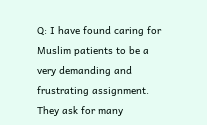Q: I have found caring for Muslim patients to be a very demanding and frustrating assignment. They ask for many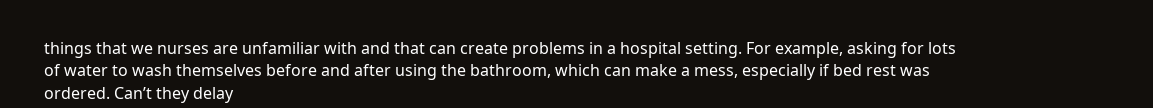things that we nurses are unfamiliar with and that can create problems in a hospital setting. For example, asking for lots of water to wash themselves before and after using the bathroom, which can make a mess, especially if bed rest was ordered. Can’t they delay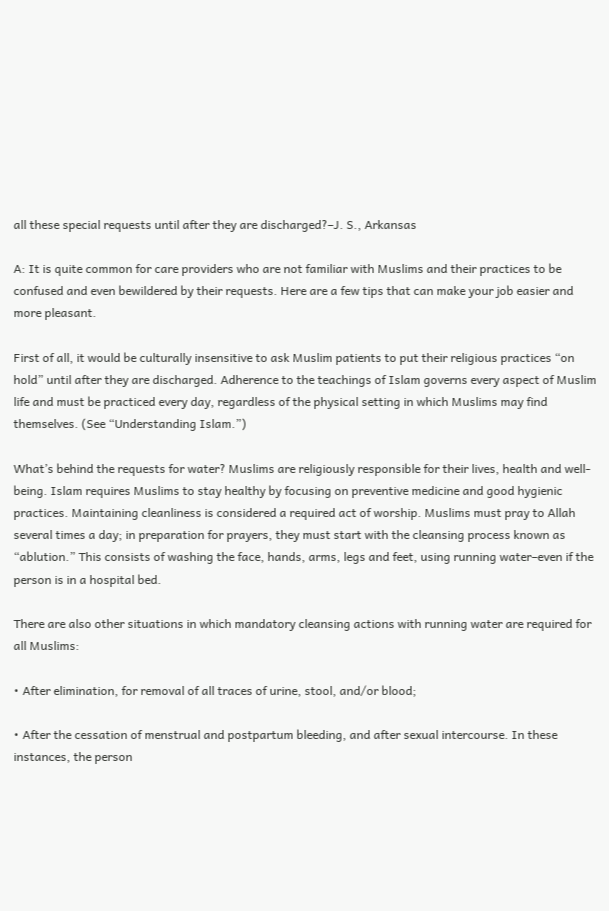all these special requests until after they are discharged?–J. S., Arkansas

A: It is quite common for care providers who are not familiar with Muslims and their practices to be confused and even bewildered by their requests. Here are a few tips that can make your job easier and more pleasant.

First of all, it would be culturally insensitive to ask Muslim patients to put their religious practices “on hold” until after they are discharged. Adherence to the teachings of Islam governs every aspect of Muslim life and must be practiced every day, regardless of the physical setting in which Muslims may find themselves. (See “Understanding Islam.”)

What’s behind the requests for water? Muslims are religiously responsible for their lives, health and well-being. Islam requires Muslims to stay healthy by focusing on preventive medicine and good hygienic practices. Maintaining cleanliness is considered a required act of worship. Muslims must pray to Allah several times a day; in preparation for prayers, they must start with the cleansing process known as “ablution.” This consists of washing the face, hands, arms, legs and feet, using running water–even if the person is in a hospital bed.

There are also other situations in which mandatory cleansing actions with running water are required for all Muslims:

• After elimination, for removal of all traces of urine, stool, and/or blood;

• After the cessation of menstrual and postpartum bleeding, and after sexual intercourse. In these instances, the person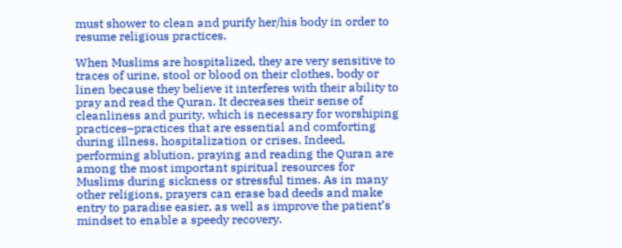must shower to clean and purify her/his body in order to resume religious practices.

When Muslims are hospitalized, they are very sensitive to traces of urine, stool or blood on their clothes, body or linen because they believe it interferes with their ability to pray and read the Quran. It decreases their sense of cleanliness and purity, which is necessary for worshiping practices–practices that are essential and comforting during illness, hospitalization or crises. Indeed, performing ablution, praying and reading the Quran are among the most important spiritual resources for Muslims during sickness or stressful times. As in many other religions, prayers can erase bad deeds and make entry to paradise easier, as well as improve the patient’s mindset to enable a speedy recovery.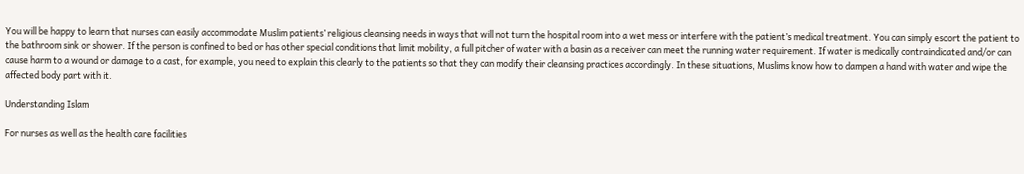You will be happy to learn that nurses can easily accommodate Muslim patients’ religious cleansing needs in ways that will not turn the hospital room into a wet mess or interfere with the patient’s medical treatment. You can simply escort the patient to the bathroom sink or shower. If the person is confined to bed or has other special conditions that limit mobility, a full pitcher of water with a basin as a receiver can meet the running water requirement. If water is medically contraindicated and/or can cause harm to a wound or damage to a cast, for example, you need to explain this clearly to the patients so that they can modify their cleansing practices accordingly. In these situations, Muslims know how to dampen a hand with water and wipe the affected body part with it.

Understanding Islam

For nurses as well as the health care facilities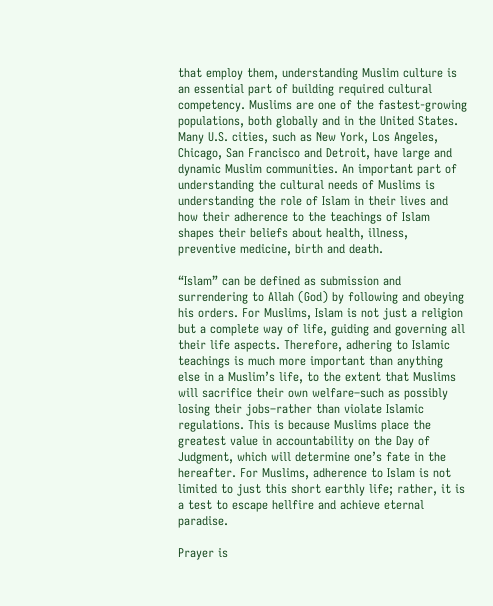that employ them, understanding Muslim culture is an essential part of building required cultural competency. Muslims are one of the fastest-growing populations, both globally and in the United States. Many U.S. cities, such as New York, Los Angeles, Chicago, San Francisco and Detroit, have large and dynamic Muslim communities. An important part of understanding the cultural needs of Muslims is understanding the role of Islam in their lives and how their adherence to the teachings of Islam shapes their beliefs about health, illness, preventive medicine, birth and death.

“Islam” can be defined as submission and surrendering to Allah (God) by following and obeying his orders. For Muslims, Islam is not just a religion but a complete way of life, guiding and governing all their life aspects. Therefore, adhering to Islamic teachings is much more important than anything else in a Muslim’s life, to the extent that Muslims will sacrifice their own welfare–such as possibly losing their jobs–rather than violate Islamic regulations. This is because Muslims place the greatest value in accountability on the Day of Judgment, which will determine one’s fate in the hereafter. For Muslims, adherence to Islam is not limited to just this short earthly life; rather, it is a test to escape hellfire and achieve eternal paradise.

Prayer is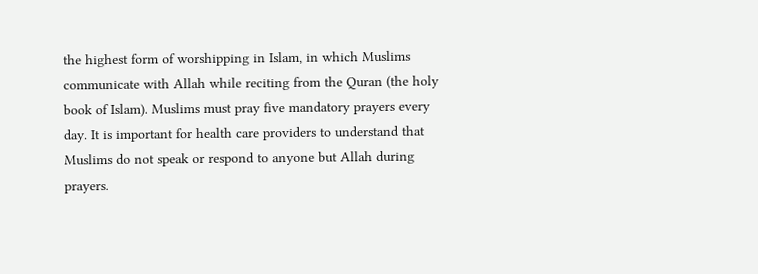the highest form of worshipping in Islam, in which Muslims communicate with Allah while reciting from the Quran (the holy book of Islam). Muslims must pray five mandatory prayers every day. It is important for health care providers to understand that Muslims do not speak or respond to anyone but Allah during prayers.